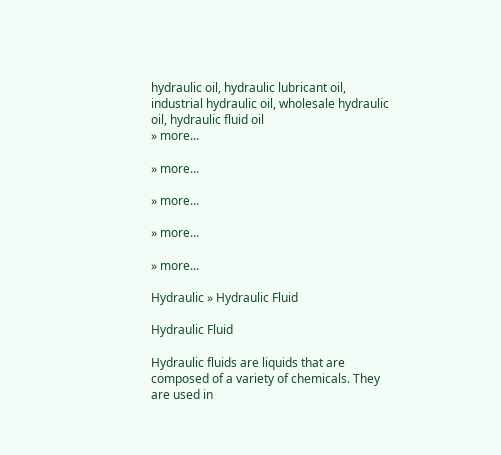hydraulic oil, hydraulic lubricant oil, industrial hydraulic oil, wholesale hydraulic oil, hydraulic fluid oil
» more...

» more...

» more...

» more...

» more...

Hydraulic » Hydraulic Fluid

Hydraulic Fluid

Hydraulic fluids are liquids that are composed of a variety of chemicals. They are used in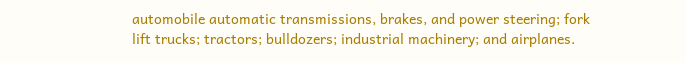automobile automatic transmissions, brakes, and power steering; fork lift trucks; tractors; bulldozers; industrial machinery; and airplanes.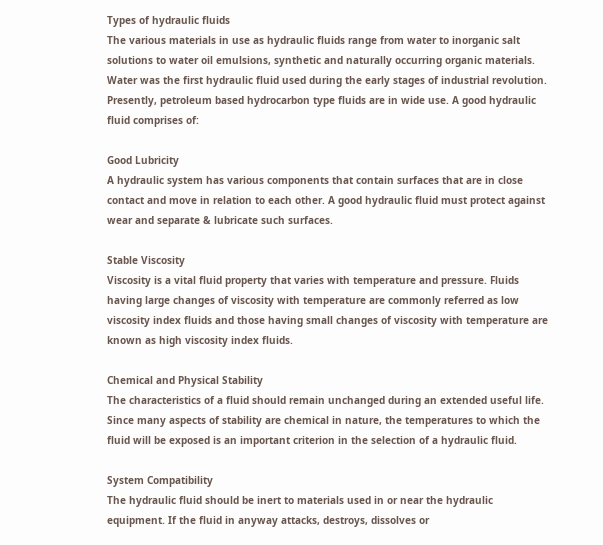Types of hydraulic fluids
The various materials in use as hydraulic fluids range from water to inorganic salt solutions to water oil emulsions, synthetic and naturally occurring organic materials. Water was the first hydraulic fluid used during the early stages of industrial revolution. Presently, petroleum based hydrocarbon type fluids are in wide use. A good hydraulic fluid comprises of:

Good Lubricity
A hydraulic system has various components that contain surfaces that are in close contact and move in relation to each other. A good hydraulic fluid must protect against wear and separate & lubricate such surfaces.

Stable Viscosity
Viscosity is a vital fluid property that varies with temperature and pressure. Fluids having large changes of viscosity with temperature are commonly referred as low viscosity index fluids and those having small changes of viscosity with temperature are known as high viscosity index fluids.

Chemical and Physical Stability
The characteristics of a fluid should remain unchanged during an extended useful life. Since many aspects of stability are chemical in nature, the temperatures to which the fluid will be exposed is an important criterion in the selection of a hydraulic fluid.

System Compatibility
The hydraulic fluid should be inert to materials used in or near the hydraulic equipment. If the fluid in anyway attacks, destroys, dissolves or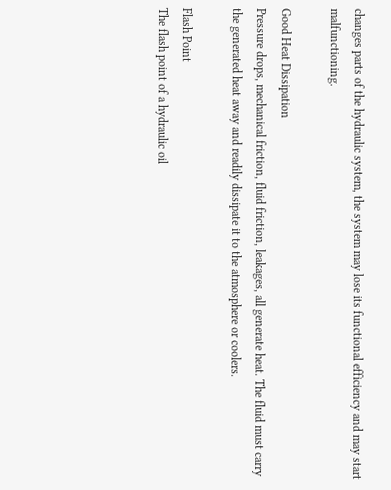changes parts of the hydraulic system, the system may lose its functional efficiency and may start malfunctioning.

Good Heat Dissipation
Pressure drops, mechanical friction, fluid friction, leakages, all generate heat. The fluid must carry the generated heat away and readily dissipate it to the atmosphere or coolers.

Flash Point
The flash point of a hydraulic oil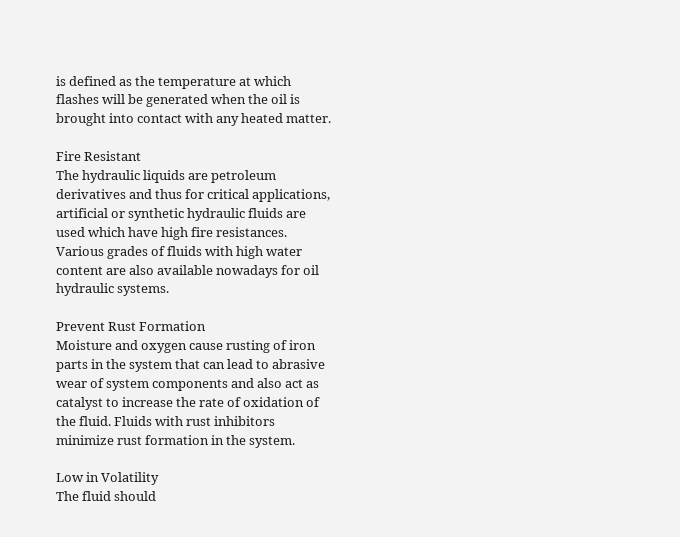is defined as the temperature at which flashes will be generated when the oil is brought into contact with any heated matter.

Fire Resistant
The hydraulic liquids are petroleum derivatives and thus for critical applications, artificial or synthetic hydraulic fluids are used which have high fire resistances. Various grades of fluids with high water content are also available nowadays for oil hydraulic systems.

Prevent Rust Formation
Moisture and oxygen cause rusting of iron parts in the system that can lead to abrasive wear of system components and also act as catalyst to increase the rate of oxidation of the fluid. Fluids with rust inhibitors minimize rust formation in the system.

Low in Volatility
The fluid should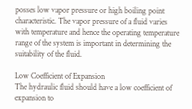posses low vapor pressure or high boiling point characteristic. The vapor pressure of a fluid varies with temperature and hence the operating temperature range of the system is important in determining the suitability of the fluid.

Low Coefficient of Expansion
The hydraulic fluid should have a low coefficient of expansion to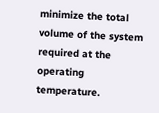minimize the total volume of the system required at the operating temperature.